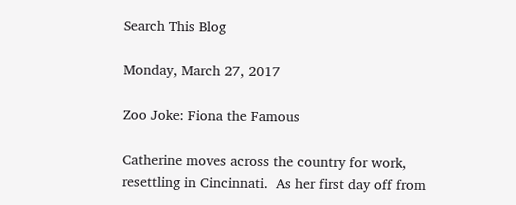Search This Blog

Monday, March 27, 2017

Zoo Joke: Fiona the Famous

Catherine moves across the country for work, resettling in Cincinnati.  As her first day off from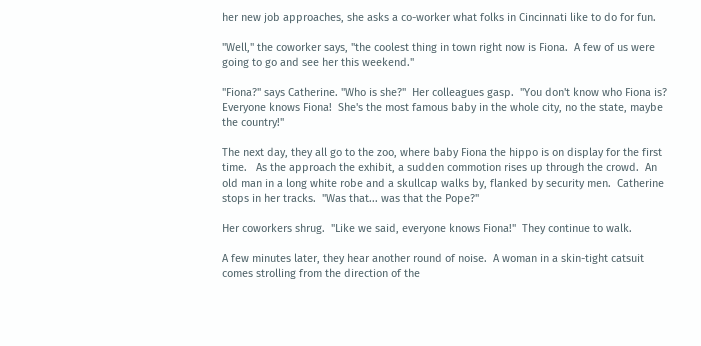her new job approaches, she asks a co-worker what folks in Cincinnati like to do for fun.

"Well," the coworker says, "the coolest thing in town right now is Fiona.  A few of us were going to go and see her this weekend."

"Fiona?" says Catherine. "Who is she?"  Her colleagues gasp.  "You don't know who Fiona is?  Everyone knows Fiona!  She's the most famous baby in the whole city, no the state, maybe the country!"

The next day, they all go to the zoo, where baby Fiona the hippo is on display for the first time.   As the approach the exhibit, a sudden commotion rises up through the crowd.  An old man in a long white robe and a skullcap walks by, flanked by security men.  Catherine stops in her tracks.  "Was that... was that the Pope?"

Her coworkers shrug.  "Like we said, everyone knows Fiona!"  They continue to walk.

A few minutes later, they hear another round of noise.  A woman in a skin-tight catsuit comes strolling from the direction of the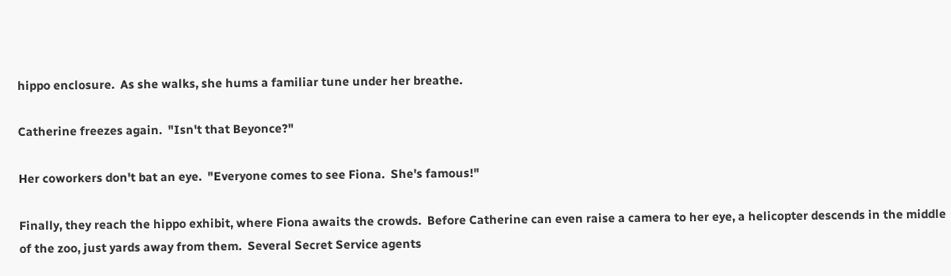hippo enclosure.  As she walks, she hums a familiar tune under her breathe.

Catherine freezes again.  "Isn't that Beyonce?"

Her coworkers don't bat an eye.  "Everyone comes to see Fiona.  She's famous!"

Finally, they reach the hippo exhibit, where Fiona awaits the crowds.  Before Catherine can even raise a camera to her eye, a helicopter descends in the middle of the zoo, just yards away from them.  Several Secret Service agents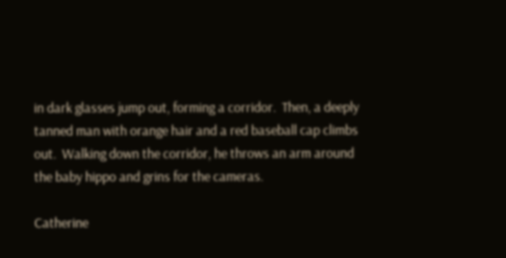in dark glasses jump out, forming a corridor.  Then, a deeply tanned man with orange hair and a red baseball cap climbs out.  Walking down the corridor, he throws an arm around the baby hippo and grins for the cameras.

Catherine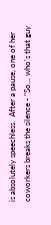is absolutely speechless.  After a pause, one of her coworkers breaks the silence - "So... who's that guy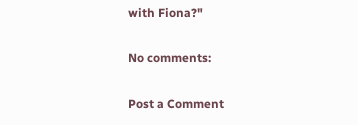with Fiona?"

No comments:

Post a Comment